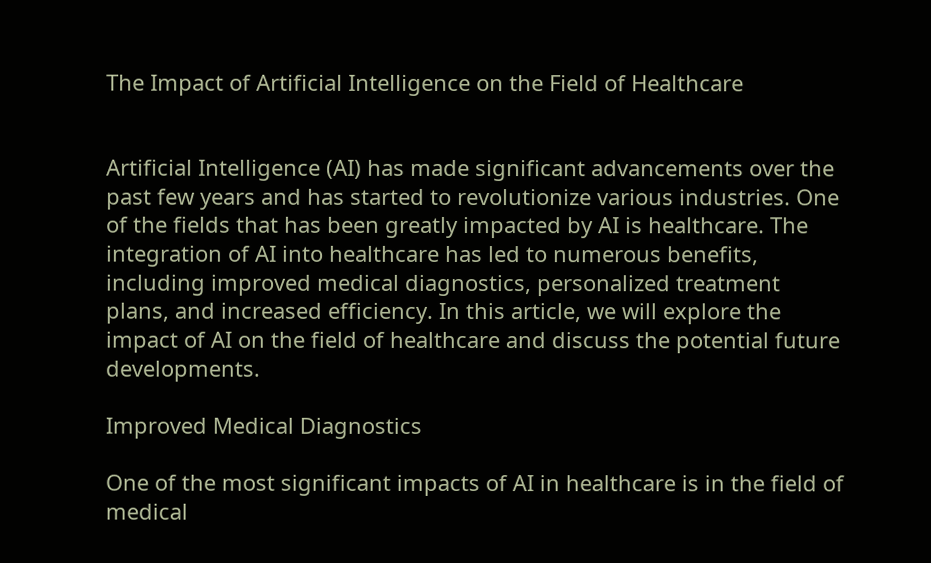The Impact of Artificial Intelligence on the Field of Healthcare


Artificial Intelligence (AI) has made significant advancements over the past few years and has started to revolutionize various industries. One of the fields that has been greatly impacted by AI is healthcare. The integration of AI into healthcare has led to numerous benefits, including improved medical diagnostics, personalized treatment plans, and increased efficiency. In this article, we will explore the impact of AI on the field of healthcare and discuss the potential future developments.

Improved Medical Diagnostics

One of the most significant impacts of AI in healthcare is in the field of medical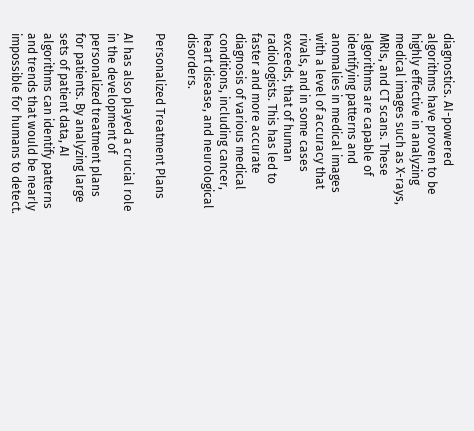diagnostics. AI-powered algorithms have proven to be highly effective in analyzing medical images such as X-rays, MRIs, and CT scans. These algorithms are capable of identifying patterns and anomalies in medical images with a level of accuracy that rivals, and in some cases exceeds, that of human radiologists. This has led to faster and more accurate diagnosis of various medical conditions, including cancer, heart disease, and neurological disorders.

Personalized Treatment Plans

AI has also played a crucial role in the development of personalized treatment plans for patients. By analyzing large sets of patient data, AI algorithms can identify patterns and trends that would be nearly impossible for humans to detect.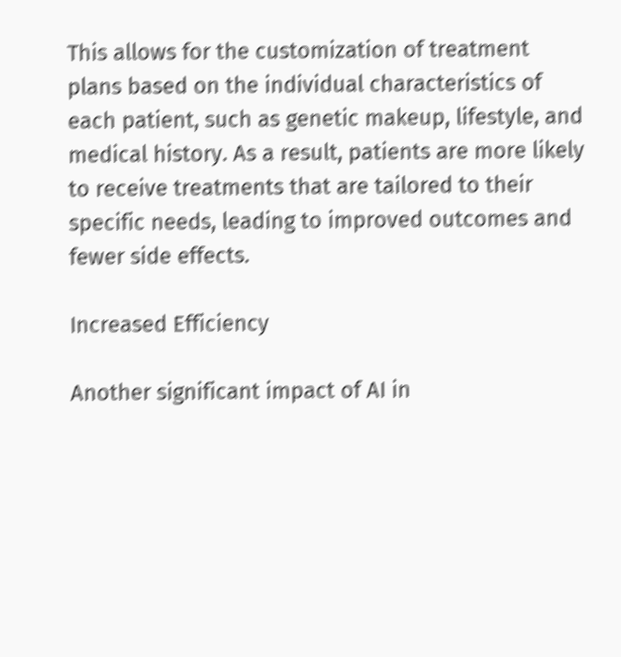This allows for the customization of treatment plans based on the individual characteristics of each patient, such as genetic makeup, lifestyle, and medical history. As a result, patients are more likely to receive treatments that are tailored to their specific needs, leading to improved outcomes and fewer side effects.

Increased Efficiency

Another significant impact of AI in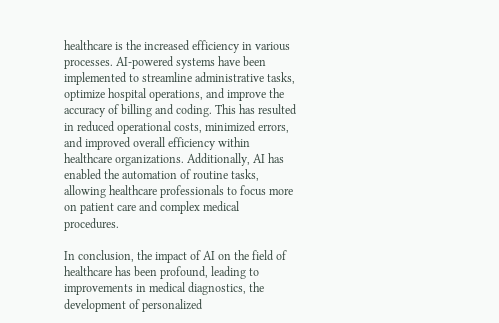healthcare is the increased efficiency in various processes. AI-powered systems have been implemented to streamline administrative tasks, optimize hospital operations, and improve the accuracy of billing and coding. This has resulted in reduced operational costs, minimized errors, and improved overall efficiency within healthcare organizations. Additionally, AI has enabled the automation of routine tasks, allowing healthcare professionals to focus more on patient care and complex medical procedures.

In conclusion, the impact of AI on the field of healthcare has been profound, leading to improvements in medical diagnostics, the development of personalized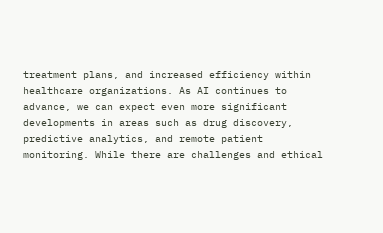treatment plans, and increased efficiency within healthcare organizations. As AI continues to advance, we can expect even more significant developments in areas such as drug discovery, predictive analytics, and remote patient monitoring. While there are challenges and ethical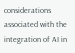considerations associated with the integration of AI in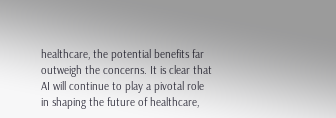healthcare, the potential benefits far outweigh the concerns. It is clear that AI will continue to play a pivotal role in shaping the future of healthcare,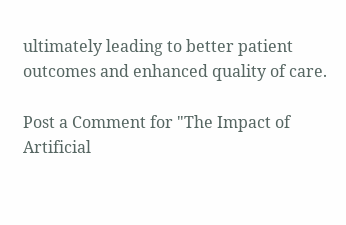ultimately leading to better patient outcomes and enhanced quality of care.

Post a Comment for "The Impact of Artificial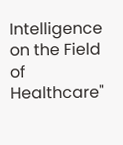Intelligence on the Field of Healthcare"